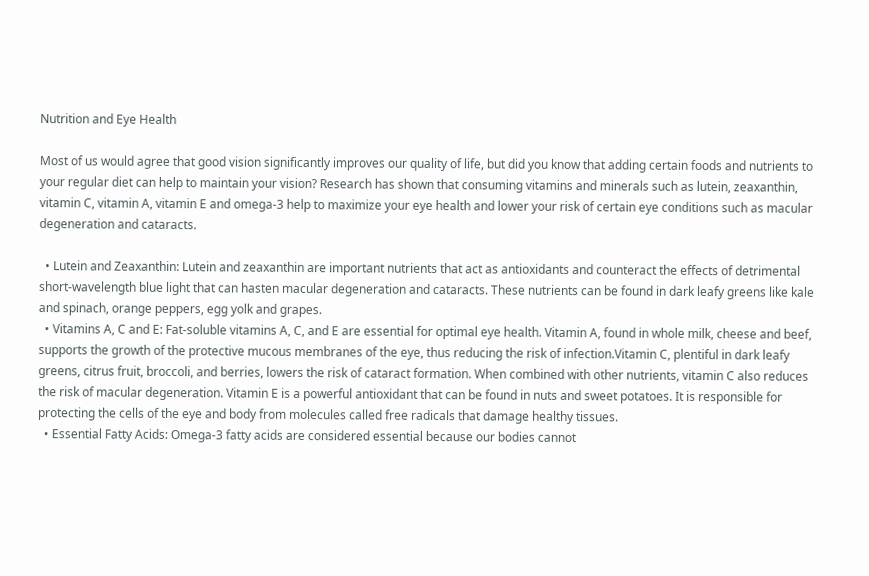Nutrition and Eye Health

Most of us would agree that good vision significantly improves our quality of life, but did you know that adding certain foods and nutrients to your regular diet can help to maintain your vision? Research has shown that consuming vitamins and minerals such as lutein, zeaxanthin, vitamin C, vitamin A, vitamin E and omega-3 help to maximize your eye health and lower your risk of certain eye conditions such as macular degeneration and cataracts.

  • Lutein and Zeaxanthin: Lutein and zeaxanthin are important nutrients that act as antioxidants and counteract the effects of detrimental short-wavelength blue light that can hasten macular degeneration and cataracts. These nutrients can be found in dark leafy greens like kale and spinach, orange peppers, egg yolk and grapes.
  • Vitamins A, C and E: Fat-soluble vitamins A, C, and E are essential for optimal eye health. Vitamin A, found in whole milk, cheese and beef, supports the growth of the protective mucous membranes of the eye, thus reducing the risk of infection.Vitamin C, plentiful in dark leafy greens, citrus fruit, broccoli, and berries, lowers the risk of cataract formation. When combined with other nutrients, vitamin C also reduces the risk of macular degeneration. Vitamin E is a powerful antioxidant that can be found in nuts and sweet potatoes. It is responsible for protecting the cells of the eye and body from molecules called free radicals that damage healthy tissues.
  • Essential Fatty Acids: Omega-3 fatty acids are considered essential because our bodies cannot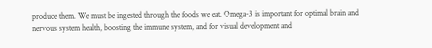produce them. We must be ingested through the foods we eat. Omega-3 is important for optimal brain and nervous system health, boosting the immune system, and for visual development and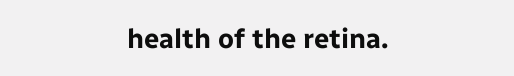health of the retina.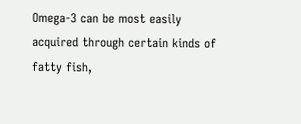Omega-3 can be most easily acquired through certain kinds of fatty fish,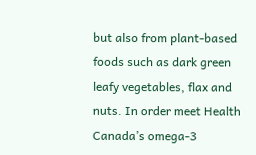but also from plant-based foods such as dark green leafy vegetables, flax and nuts. In order meet Health Canada’s omega-3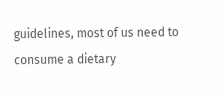guidelines, most of us need to consume a dietary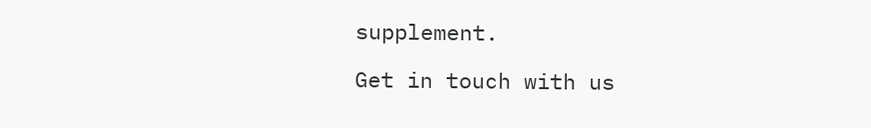supplement.

Get in touch with us